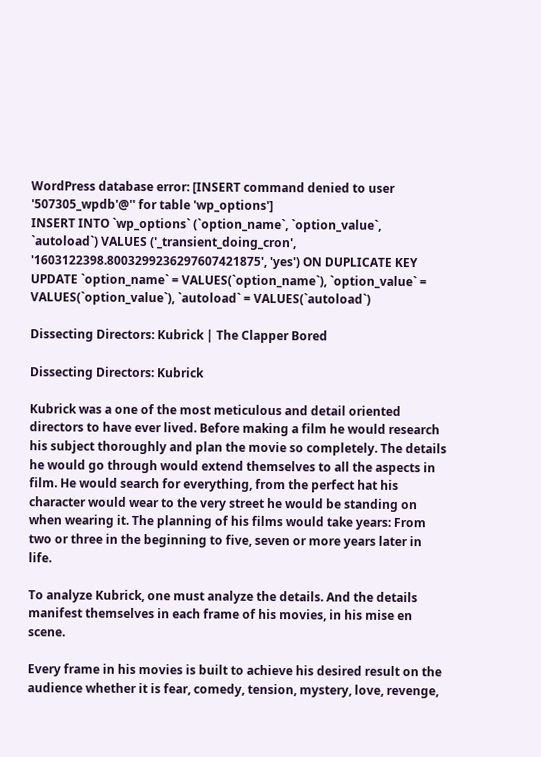WordPress database error: [INSERT command denied to user '507305_wpdb'@'' for table 'wp_options']
INSERT INTO `wp_options` (`option_name`, `option_value`, `autoload`) VALUES ('_transient_doing_cron', '1603122398.8003299236297607421875', 'yes') ON DUPLICATE KEY UPDATE `option_name` = VALUES(`option_name`), `option_value` = VALUES(`option_value`), `autoload` = VALUES(`autoload`)

Dissecting Directors: Kubrick | The Clapper Bored

Dissecting Directors: Kubrick

Kubrick was a one of the most meticulous and detail oriented directors to have ever lived. Before making a film he would research his subject thoroughly and plan the movie so completely. The details he would go through would extend themselves to all the aspects in film. He would search for everything, from the perfect hat his character would wear to the very street he would be standing on when wearing it. The planning of his films would take years: From two or three in the beginning to five, seven or more years later in life.

To analyze Kubrick, one must analyze the details. And the details manifest themselves in each frame of his movies, in his mise en scene.

Every frame in his movies is built to achieve his desired result on the audience whether it is fear, comedy, tension, mystery, love, revenge,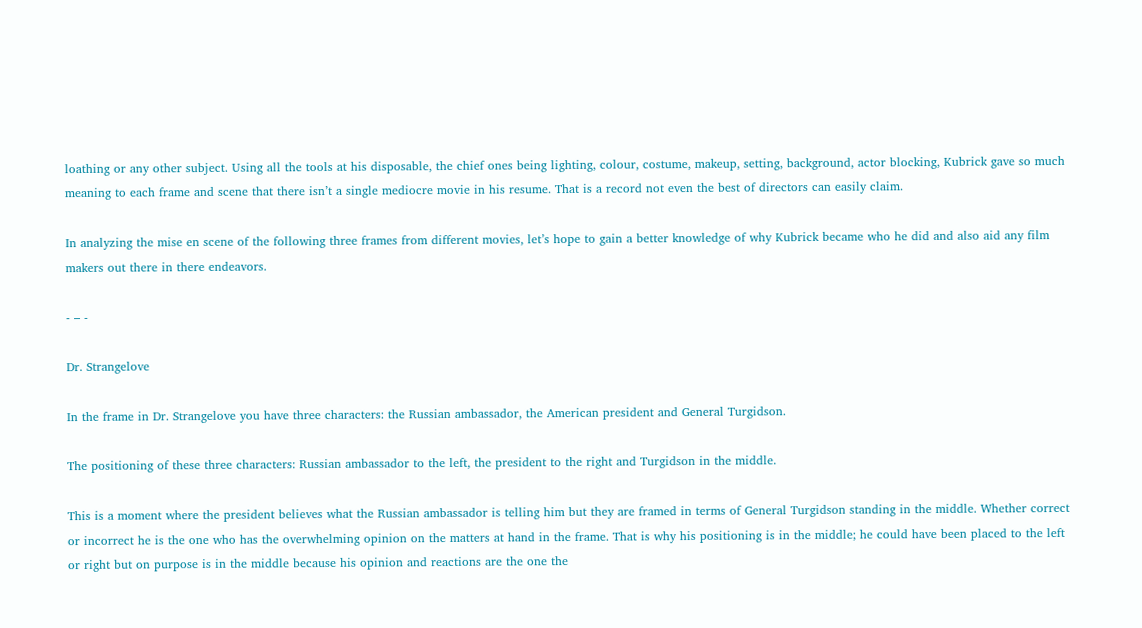loathing or any other subject. Using all the tools at his disposable, the chief ones being lighting, colour, costume, makeup, setting, background, actor blocking, Kubrick gave so much meaning to each frame and scene that there isn’t a single mediocre movie in his resume. That is a record not even the best of directors can easily claim.

In analyzing the mise en scene of the following three frames from different movies, let’s hope to gain a better knowledge of why Kubrick became who he did and also aid any film makers out there in there endeavors.

- – -

Dr. Strangelove

In the frame in Dr. Strangelove you have three characters: the Russian ambassador, the American president and General Turgidson.

The positioning of these three characters: Russian ambassador to the left, the president to the right and Turgidson in the middle.

This is a moment where the president believes what the Russian ambassador is telling him but they are framed in terms of General Turgidson standing in the middle. Whether correct or incorrect he is the one who has the overwhelming opinion on the matters at hand in the frame. That is why his positioning is in the middle; he could have been placed to the left or right but on purpose is in the middle because his opinion and reactions are the one the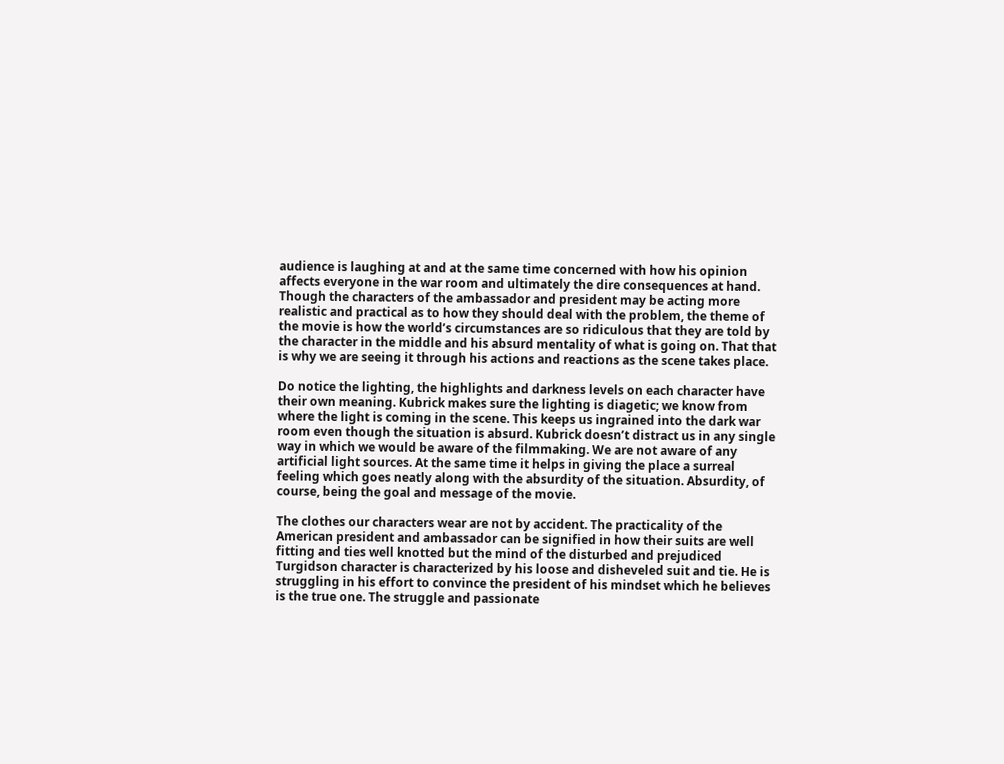audience is laughing at and at the same time concerned with how his opinion affects everyone in the war room and ultimately the dire consequences at hand. Though the characters of the ambassador and president may be acting more realistic and practical as to how they should deal with the problem, the theme of the movie is how the world’s circumstances are so ridiculous that they are told by the character in the middle and his absurd mentality of what is going on. That that is why we are seeing it through his actions and reactions as the scene takes place.

Do notice the lighting, the highlights and darkness levels on each character have their own meaning. Kubrick makes sure the lighting is diagetic; we know from where the light is coming in the scene. This keeps us ingrained into the dark war room even though the situation is absurd. Kubrick doesn’t distract us in any single way in which we would be aware of the filmmaking. We are not aware of any artificial light sources. At the same time it helps in giving the place a surreal feeling which goes neatly along with the absurdity of the situation. Absurdity, of course, being the goal and message of the movie.

The clothes our characters wear are not by accident. The practicality of the American president and ambassador can be signified in how their suits are well fitting and ties well knotted but the mind of the disturbed and prejudiced Turgidson character is characterized by his loose and disheveled suit and tie. He is struggling in his effort to convince the president of his mindset which he believes is the true one. The struggle and passionate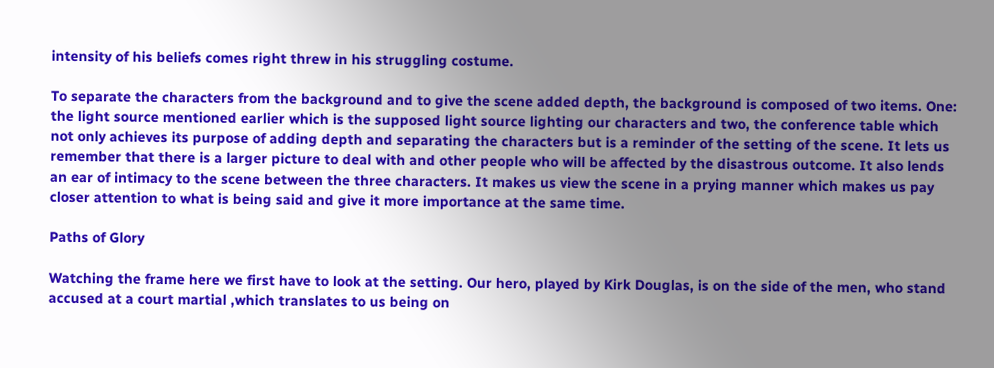intensity of his beliefs comes right threw in his struggling costume.

To separate the characters from the background and to give the scene added depth, the background is composed of two items. One: the light source mentioned earlier which is the supposed light source lighting our characters and two, the conference table which not only achieves its purpose of adding depth and separating the characters but is a reminder of the setting of the scene. It lets us remember that there is a larger picture to deal with and other people who will be affected by the disastrous outcome. It also lends an ear of intimacy to the scene between the three characters. It makes us view the scene in a prying manner which makes us pay closer attention to what is being said and give it more importance at the same time.

Paths of Glory

Watching the frame here we first have to look at the setting. Our hero, played by Kirk Douglas, is on the side of the men, who stand accused at a court martial ,which translates to us being on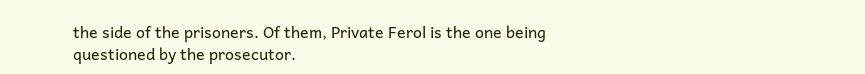the side of the prisoners. Of them, Private Ferol is the one being questioned by the prosecutor.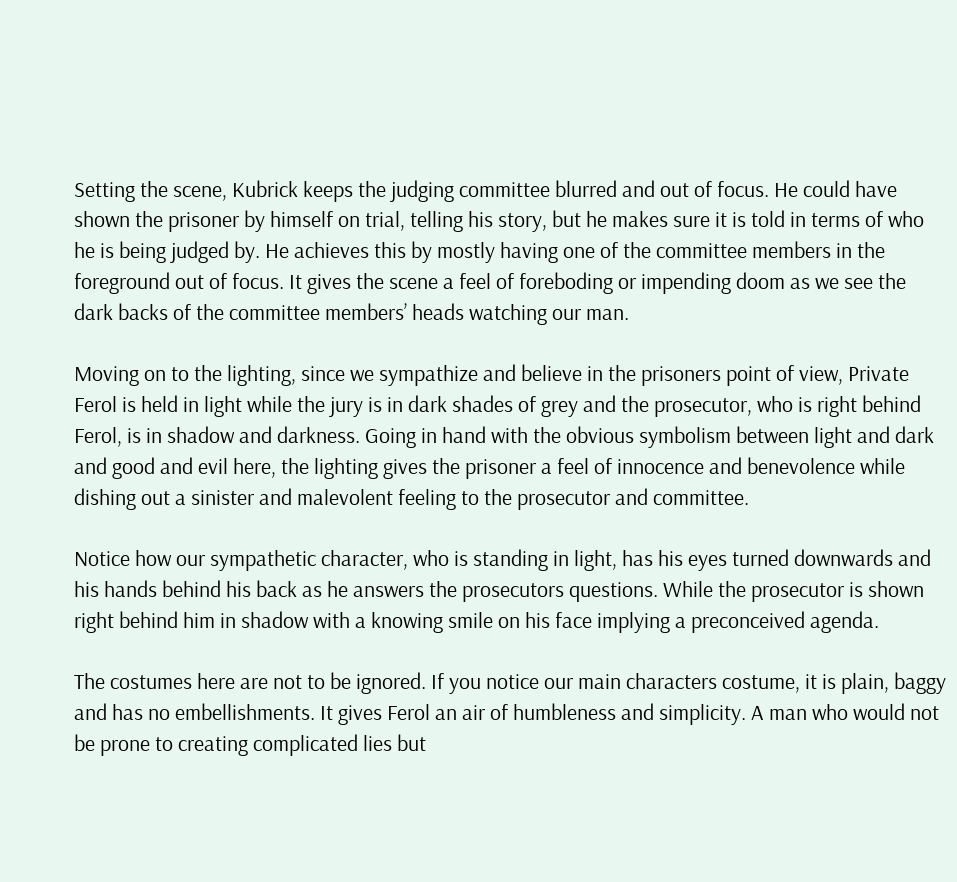Setting the scene, Kubrick keeps the judging committee blurred and out of focus. He could have shown the prisoner by himself on trial, telling his story, but he makes sure it is told in terms of who he is being judged by. He achieves this by mostly having one of the committee members in the foreground out of focus. It gives the scene a feel of foreboding or impending doom as we see the dark backs of the committee members’ heads watching our man.

Moving on to the lighting, since we sympathize and believe in the prisoners point of view, Private Ferol is held in light while the jury is in dark shades of grey and the prosecutor, who is right behind Ferol, is in shadow and darkness. Going in hand with the obvious symbolism between light and dark and good and evil here, the lighting gives the prisoner a feel of innocence and benevolence while dishing out a sinister and malevolent feeling to the prosecutor and committee.

Notice how our sympathetic character, who is standing in light, has his eyes turned downwards and his hands behind his back as he answers the prosecutors questions. While the prosecutor is shown right behind him in shadow with a knowing smile on his face implying a preconceived agenda.

The costumes here are not to be ignored. If you notice our main characters costume, it is plain, baggy and has no embellishments. It gives Ferol an air of humbleness and simplicity. A man who would not be prone to creating complicated lies but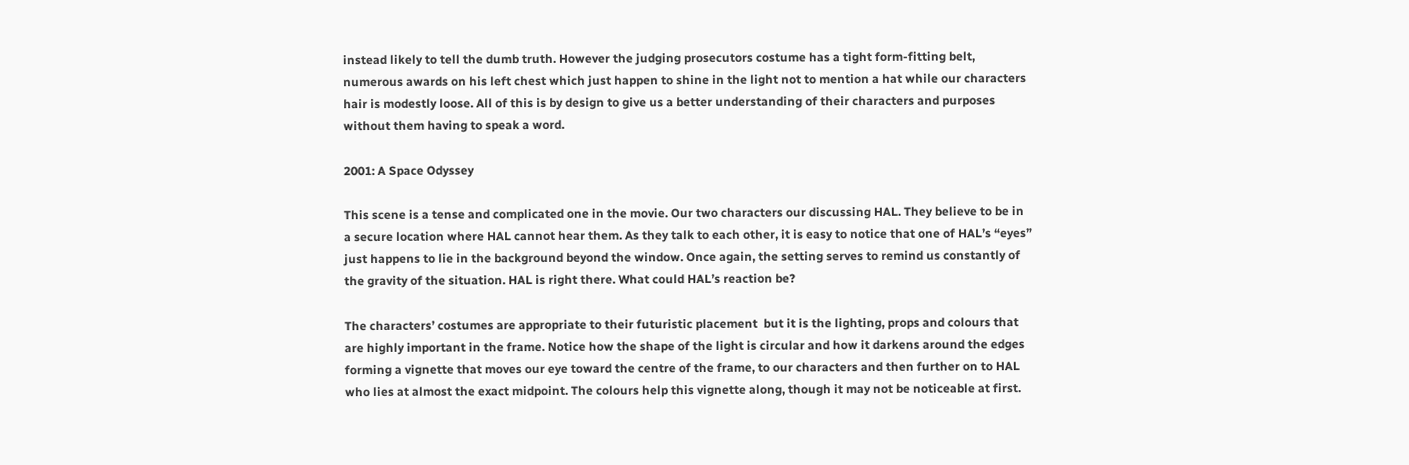instead likely to tell the dumb truth. However the judging prosecutors costume has a tight form-fitting belt, numerous awards on his left chest which just happen to shine in the light not to mention a hat while our characters hair is modestly loose. All of this is by design to give us a better understanding of their characters and purposes without them having to speak a word.

2001: A Space Odyssey

This scene is a tense and complicated one in the movie. Our two characters our discussing HAL. They believe to be in a secure location where HAL cannot hear them. As they talk to each other, it is easy to notice that one of HAL’s “eyes” just happens to lie in the background beyond the window. Once again, the setting serves to remind us constantly of the gravity of the situation. HAL is right there. What could HAL’s reaction be?

The characters’ costumes are appropriate to their futuristic placement  but it is the lighting, props and colours that are highly important in the frame. Notice how the shape of the light is circular and how it darkens around the edges forming a vignette that moves our eye toward the centre of the frame, to our characters and then further on to HAL who lies at almost the exact midpoint. The colours help this vignette along, though it may not be noticeable at first.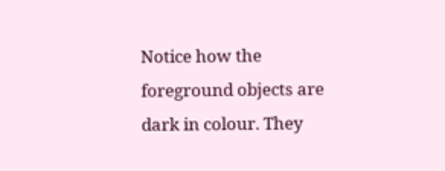Notice how the foreground objects are dark in colour. They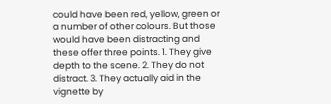could have been red, yellow, green or a number of other colours. But those would have been distracting and these offer three points. 1. They give depth to the scene. 2. They do not distract. 3. They actually aid in the vignette by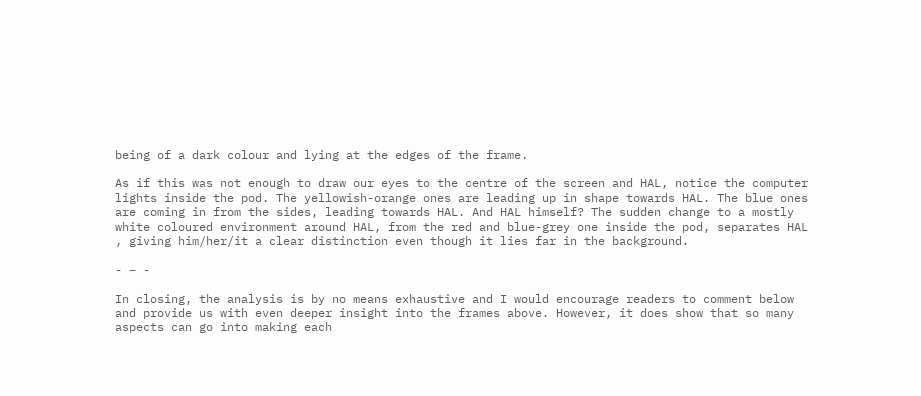being of a dark colour and lying at the edges of the frame.

As if this was not enough to draw our eyes to the centre of the screen and HAL, notice the computer lights inside the pod. The yellowish-orange ones are leading up in shape towards HAL. The blue ones are coming in from the sides, leading towards HAL. And HAL himself? The sudden change to a mostly white coloured environment around HAL, from the red and blue-grey one inside the pod, separates HAL , giving him/her/it a clear distinction even though it lies far in the background.

- – -

In closing, the analysis is by no means exhaustive and I would encourage readers to comment below and provide us with even deeper insight into the frames above. However, it does show that so many aspects can go into making each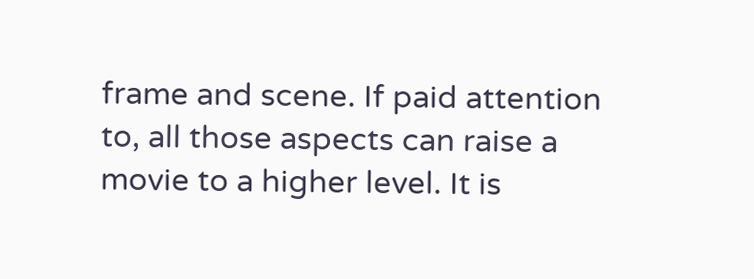frame and scene. If paid attention to, all those aspects can raise a movie to a higher level. It is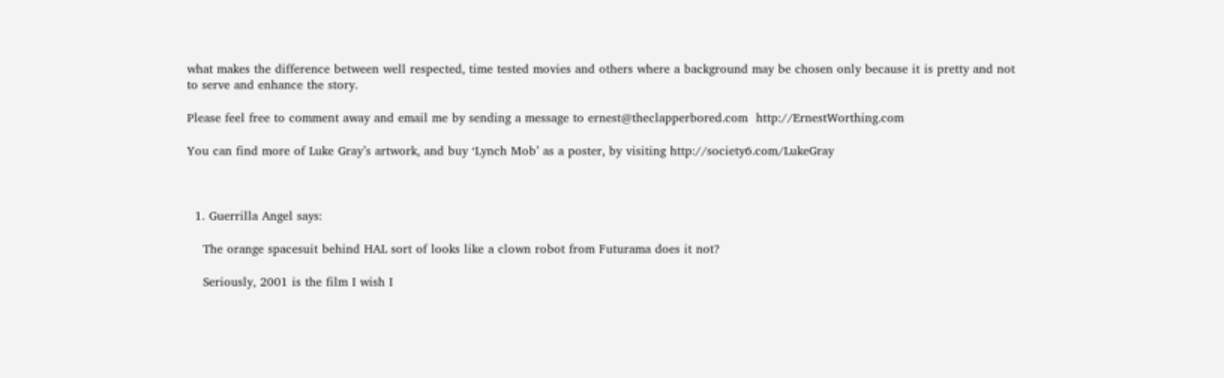what makes the difference between well respected, time tested movies and others where a background may be chosen only because it is pretty and not to serve and enhance the story.

Please feel free to comment away and email me by sending a message to ernest@theclapperbored.com  http://ErnestWorthing.com

You can find more of Luke Gray’s artwork, and buy ‘Lynch Mob’ as a poster, by visiting http://society6.com/LukeGray



  1. Guerrilla Angel says:

    The orange spacesuit behind HAL sort of looks like a clown robot from Futurama does it not?

    Seriously, 2001 is the film I wish I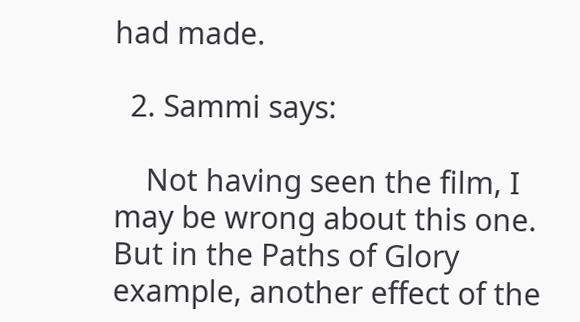had made.

  2. Sammi says:

    Not having seen the film, I may be wrong about this one. But in the Paths of Glory example, another effect of the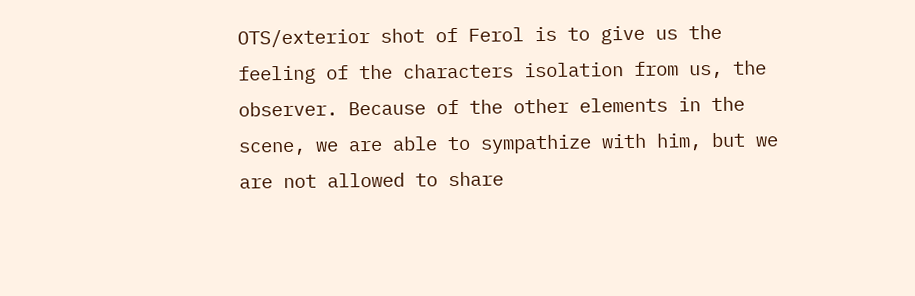OTS/exterior shot of Ferol is to give us the feeling of the characters isolation from us, the observer. Because of the other elements in the scene, we are able to sympathize with him, but we are not allowed to share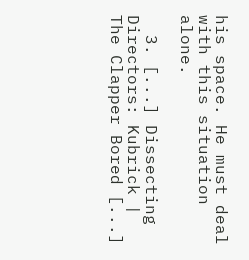his space. He must deal with this situation alone.

  3. [...] Dissecting Directors: Kubrick | The Clapper Bored [...]